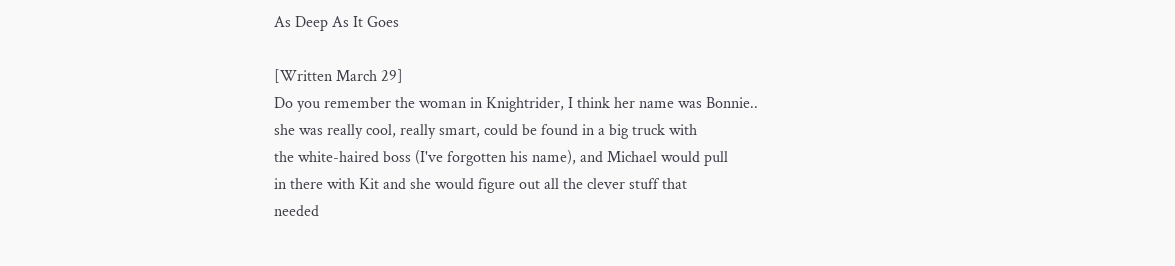As Deep As It Goes

[Written March 29]
Do you remember the woman in Knightrider, I think her name was Bonnie..
she was really cool, really smart, could be found in a big truck with
the white-haired boss (I've forgotten his name), and Michael would pull
in there with Kit and she would figure out all the clever stuff that
needed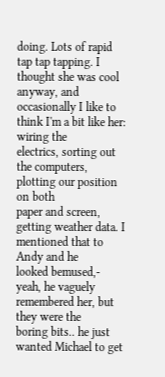doing. Lots of rapid tap tap tapping. I thought she was cool
anyway, and occasionally I like to think I'm a bit like her: wiring the
electrics, sorting out the computers, plotting our position on both
paper and screen, getting weather data. I mentioned that to Andy and he
looked bemused,- yeah, he vaguely remembered her, but they were the
boring bits.. he just wanted Michael to get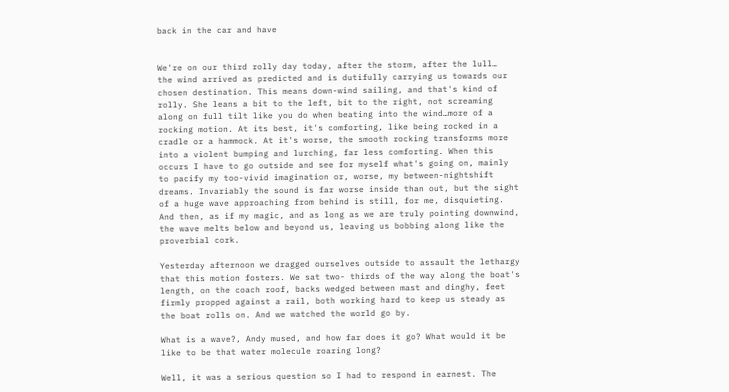back in the car and have


We're on our third rolly day today, after the storm, after the lull…
the wind arrived as predicted and is dutifully carrying us towards our
chosen destination. This means down-wind sailing, and that's kind of
rolly. She leans a bit to the left, bit to the right, not screaming
along on full tilt like you do when beating into the wind…more of a
rocking motion. At its best, it's comforting, like being rocked in a
cradle or a hammock. At it's worse, the smooth rocking transforms more
into a violent bumping and lurching, far less comforting. When this
occurs I have to go outside and see for myself what's going on, mainly
to pacify my too-vivid imagination or, worse, my between-nightshift
dreams. Invariably the sound is far worse inside than out, but the sight
of a huge wave approaching from behind is still, for me, disquieting.
And then, as if my magic, and as long as we are truly pointing downwind,
the wave melts below and beyond us, leaving us bobbing along like the
proverbial cork.

Yesterday afternoon we dragged ourselves outside to assault the lethargy
that this motion fosters. We sat two- thirds of the way along the boat's
length, on the coach roof, backs wedged between mast and dinghy, feet
firmly propped against a rail, both working hard to keep us steady as
the boat rolls on. And we watched the world go by.

What is a wave?, Andy mused, and how far does it go? What would it be
like to be that water molecule roaring long?

Well, it was a serious question so I had to respond in earnest. The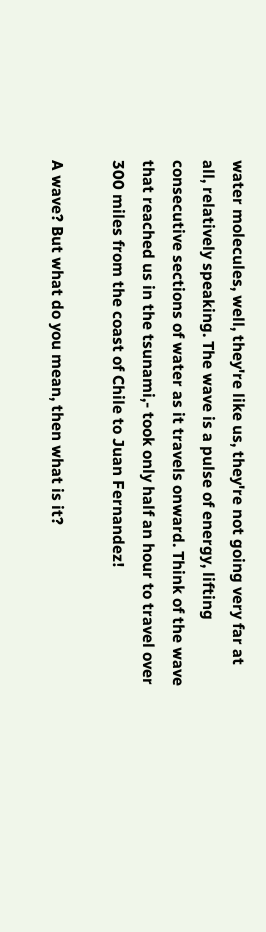water molecules, well, they're like us, they're not going very far at
all, relatively speaking. The wave is a pulse of energy, lifting
consecutive sections of water as it travels onward. Think of the wave
that reached us in the tsunami,- took only half an hour to travel over
300 miles from the coast of Chile to Juan Fernandez!

A wave? But what do you mean, then what is it?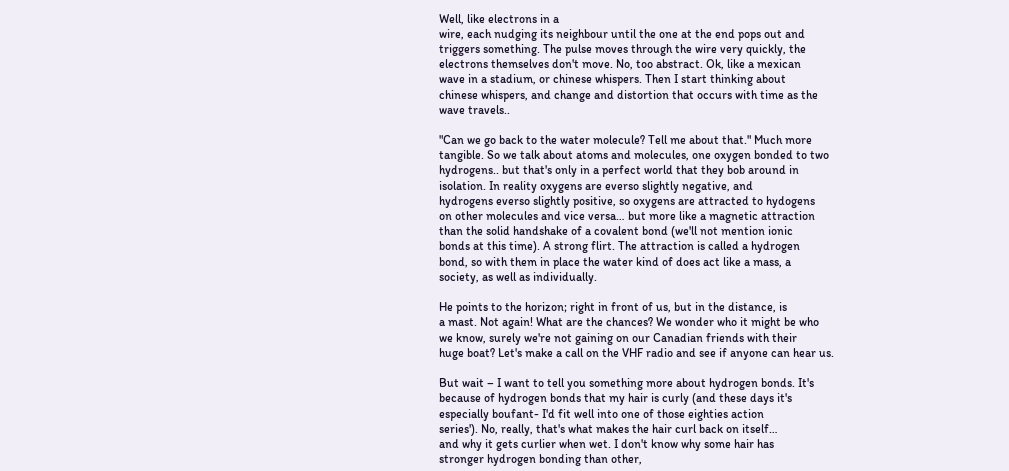Well, like electrons in a
wire, each nudging its neighbour until the one at the end pops out and
triggers something. The pulse moves through the wire very quickly, the
electrons themselves don't move. No, too abstract. Ok, like a mexican
wave in a stadium, or chinese whispers. Then I start thinking about
chinese whispers, and change and distortion that occurs with time as the
wave travels..

"Can we go back to the water molecule? Tell me about that." Much more
tangible. So we talk about atoms and molecules, one oxygen bonded to two
hydrogens.. but that's only in a perfect world that they bob around in
isolation. In reality oxygens are everso slightly negative, and
hydrogens everso slightly positive, so oxygens are attracted to hydogens
on other molecules and vice versa… but more like a magnetic attraction
than the solid handshake of a covalent bond (we'll not mention ionic
bonds at this time). A strong flirt. The attraction is called a hydrogen
bond, so with them in place the water kind of does act like a mass, a
society, as well as individually.

He points to the horizon; right in front of us, but in the distance, is
a mast. Not again! What are the chances? We wonder who it might be who
we know, surely we're not gaining on our Canadian friends with their
huge boat? Let's make a call on the VHF radio and see if anyone can hear us.

But wait – I want to tell you something more about hydrogen bonds. It's
because of hydrogen bonds that my hair is curly (and these days it's
especially boufant- I'd fit well into one of those eighties action
series'). No, really, that's what makes the hair curl back on itself…
and why it gets curlier when wet. I don't know why some hair has
stronger hydrogen bonding than other,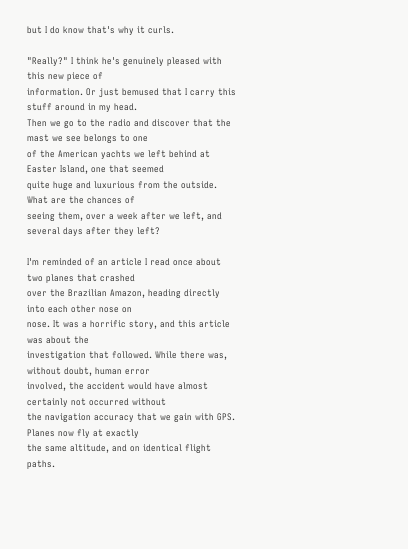but I do know that's why it curls.

"Really?" I think he's genuinely pleased with this new piece of
information. Or just bemused that I carry this stuff around in my head.
Then we go to the radio and discover that the mast we see belongs to one
of the American yachts we left behind at Easter Island, one that seemed
quite huge and luxurious from the outside. What are the chances of
seeing them, over a week after we left, and several days after they left?

I'm reminded of an article I read once about two planes that crashed
over the Brazilian Amazon, heading directly into each other nose on
nose. It was a horrific story, and this article was about the
investigation that followed. While there was, without doubt, human error
involved, the accident would have almost certainly not occurred without
the navigation accuracy that we gain with GPS. Planes now fly at exactly
the same altitude, and on identical flight paths.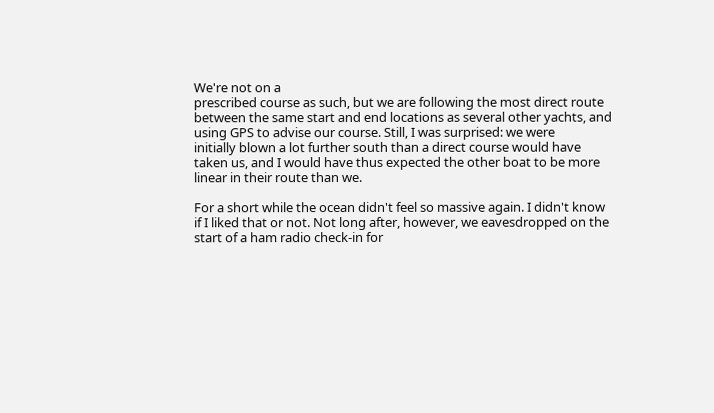We're not on a
prescribed course as such, but we are following the most direct route
between the same start and end locations as several other yachts, and
using GPS to advise our course. Still, I was surprised: we were
initially blown a lot further south than a direct course would have
taken us, and I would have thus expected the other boat to be more
linear in their route than we.

For a short while the ocean didn't feel so massive again. I didn't know
if I liked that or not. Not long after, however, we eavesdropped on the
start of a ham radio check-in for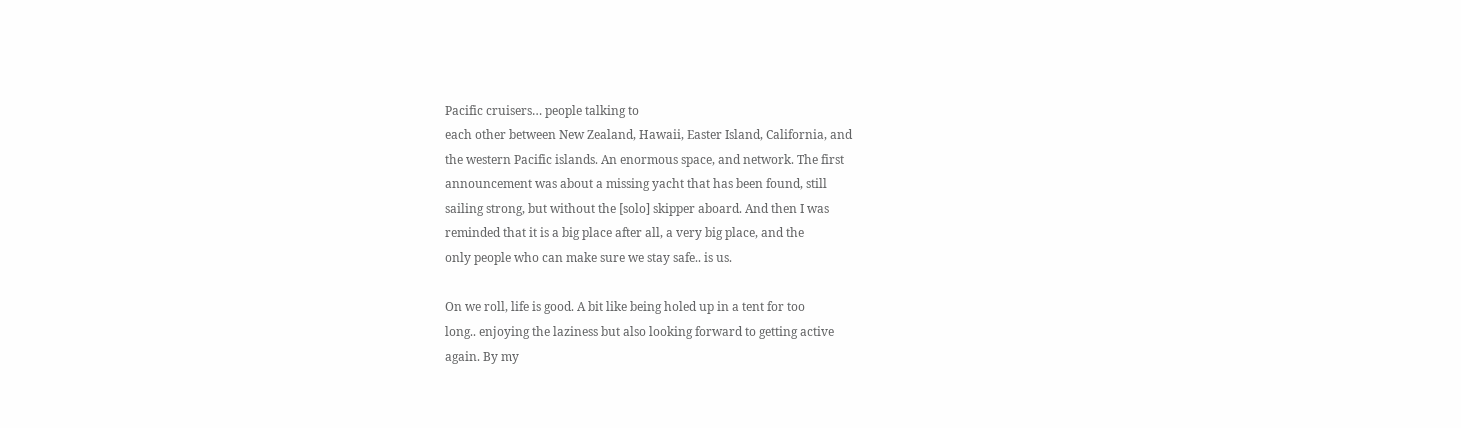Pacific cruisers… people talking to
each other between New Zealand, Hawaii, Easter Island, California, and
the western Pacific islands. An enormous space, and network. The first
announcement was about a missing yacht that has been found, still
sailing strong, but without the [solo] skipper aboard. And then I was
reminded that it is a big place after all, a very big place, and the
only people who can make sure we stay safe.. is us.

On we roll, life is good. A bit like being holed up in a tent for too
long.. enjoying the laziness but also looking forward to getting active
again. By my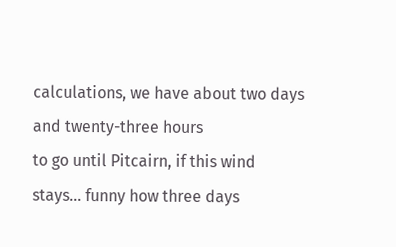calculations, we have about two days and twenty-three hours
to go until Pitcairn, if this wind stays… funny how three days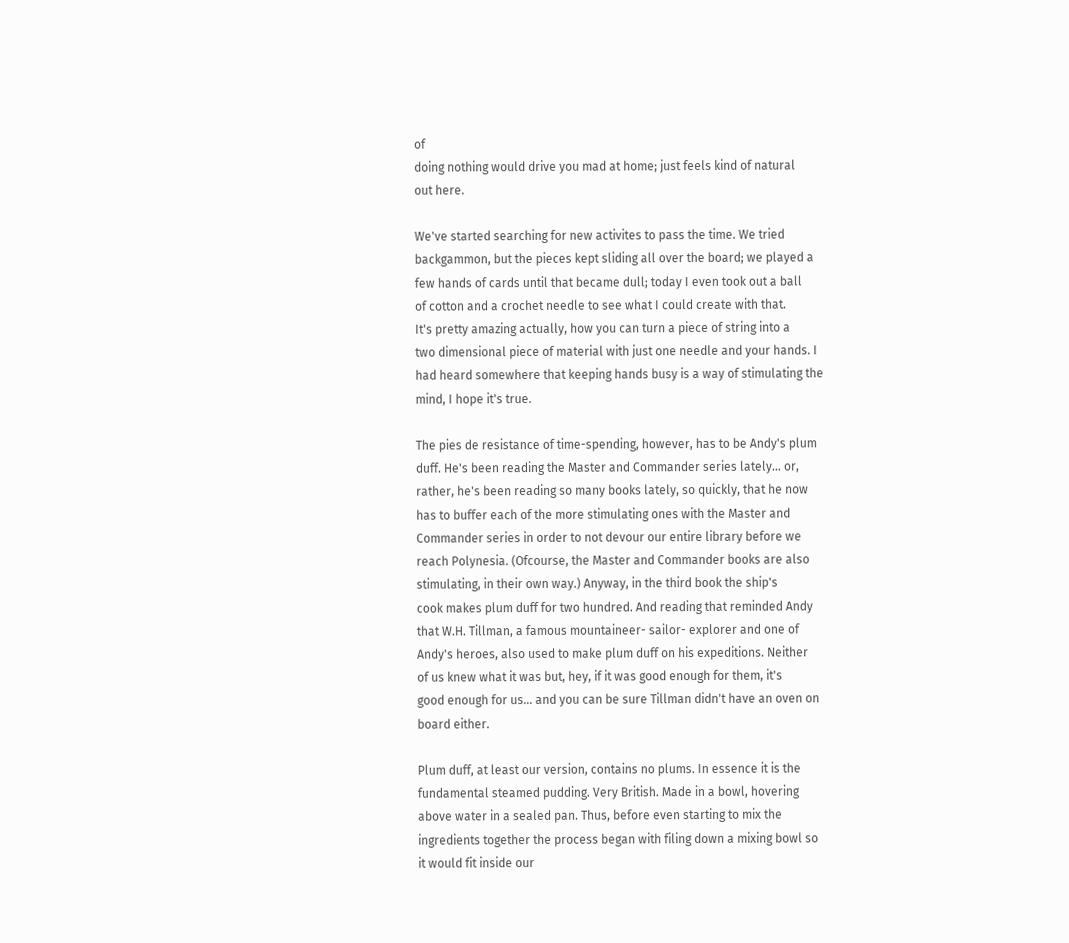of
doing nothing would drive you mad at home; just feels kind of natural
out here.

We've started searching for new activites to pass the time. We tried
backgammon, but the pieces kept sliding all over the board; we played a
few hands of cards until that became dull; today I even took out a ball
of cotton and a crochet needle to see what I could create with that.
It's pretty amazing actually, how you can turn a piece of string into a
two dimensional piece of material with just one needle and your hands. I
had heard somewhere that keeping hands busy is a way of stimulating the
mind, I hope it's true.

The pies de resistance of time-spending, however, has to be Andy's plum
duff. He's been reading the Master and Commander series lately… or,
rather, he's been reading so many books lately, so quickly, that he now
has to buffer each of the more stimulating ones with the Master and
Commander series in order to not devour our entire library before we
reach Polynesia. (Ofcourse, the Master and Commander books are also
stimulating, in their own way.) Anyway, in the third book the ship's
cook makes plum duff for two hundred. And reading that reminded Andy
that W.H. Tillman, a famous mountaineer- sailor- explorer and one of
Andy's heroes, also used to make plum duff on his expeditions. Neither
of us knew what it was but, hey, if it was good enough for them, it's
good enough for us… and you can be sure Tillman didn't have an oven on
board either.

Plum duff, at least our version, contains no plums. In essence it is the
fundamental steamed pudding. Very British. Made in a bowl, hovering
above water in a sealed pan. Thus, before even starting to mix the
ingredients together the process began with filing down a mixing bowl so
it would fit inside our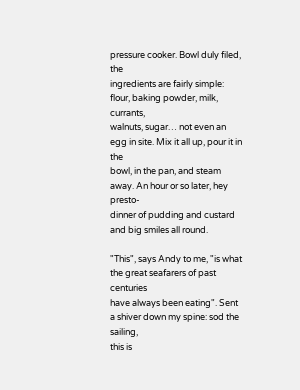pressure cooker. Bowl duly filed, the
ingredients are fairly simple: flour, baking powder, milk, currants,
walnuts, sugar… not even an egg in site. Mix it all up, pour it in the
bowl, in the pan, and steam away. An hour or so later, hey presto-
dinner of pudding and custard and big smiles all round.

"This", says Andy to me, "is what the great seafarers of past centuries
have always been eating". Sent a shiver down my spine: sod the sailing,
this is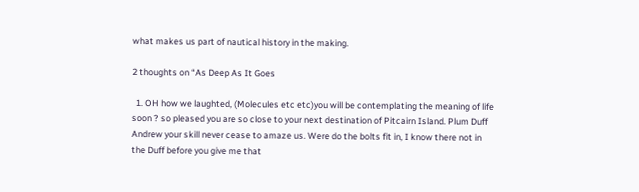what makes us part of nautical history in the making.

2 thoughts on “As Deep As It Goes

  1. OH how we laughted, (Molecules etc etc)you will be contemplating the meaning of life soon ? so pleased you are so close to your next destination of Pitcairn Island. Plum Duff Andrew your skill never cease to amaze us. Were do the bolts fit in, I know there not in the Duff before you give me that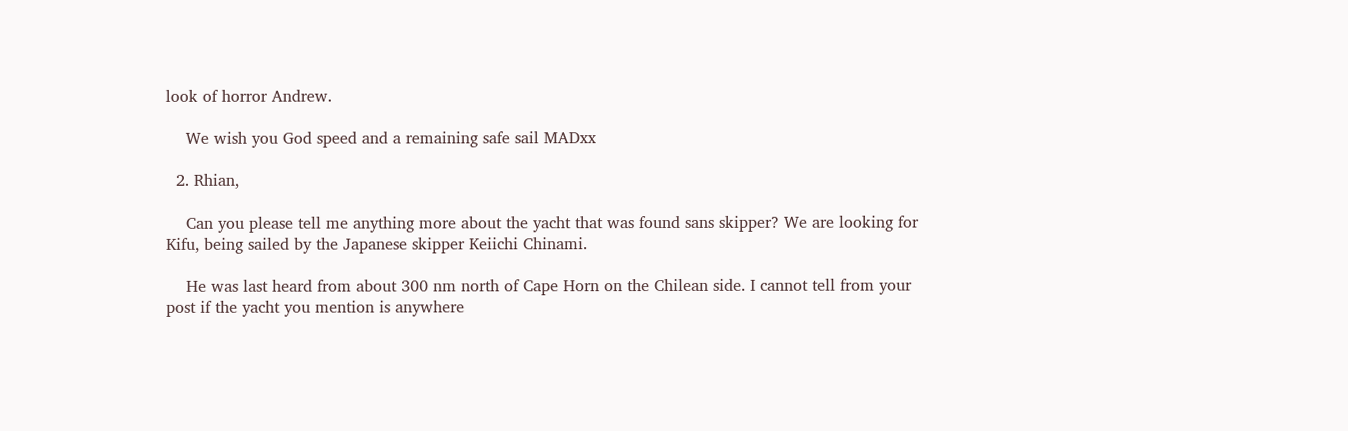look of horror Andrew.

    We wish you God speed and a remaining safe sail MADxx

  2. Rhian,

    Can you please tell me anything more about the yacht that was found sans skipper? We are looking for Kifu, being sailed by the Japanese skipper Keiichi Chinami.

    He was last heard from about 300 nm north of Cape Horn on the Chilean side. I cannot tell from your post if the yacht you mention is anywhere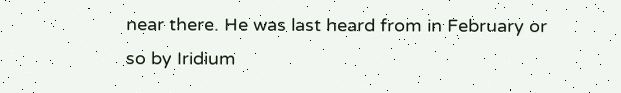near there. He was last heard from in February or so by Iridium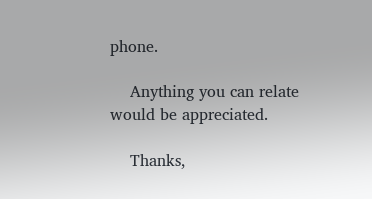phone.

    Anything you can relate would be appreciated.

    Thanks,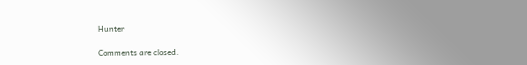Hunter

Comments are closed.